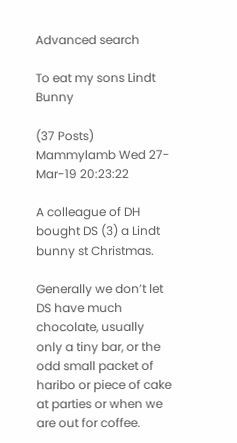Advanced search

To eat my sons Lindt Bunny

(37 Posts)
Mammylamb Wed 27-Mar-19 20:23:22

A colleague of DH bought DS (3) a Lindt bunny st Christmas.

Generally we don’t let DS have much chocolate, usually only a tiny bar, or the odd small packet of haribo or piece of cake at parties or when we are out for coffee.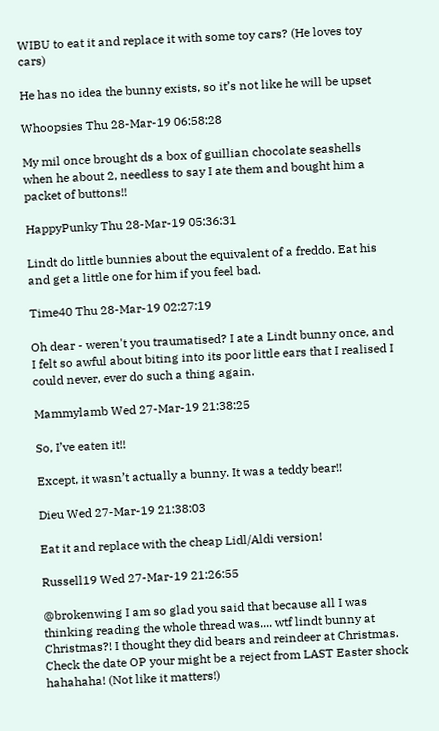WIBU to eat it and replace it with some toy cars? (He loves toy cars)

He has no idea the bunny exists, so it’s not like he will be upset

Whoopsies Thu 28-Mar-19 06:58:28

My mil once brought ds a box of guillian chocolate seashells when he about 2, needless to say I ate them and bought him a packet of buttons!!

HappyPunky Thu 28-Mar-19 05:36:31

Lindt do little bunnies about the equivalent of a freddo. Eat his and get a little one for him if you feel bad.

Time40 Thu 28-Mar-19 02:27:19

Oh dear - weren't you traumatised? I ate a Lindt bunny once, and I felt so awful about biting into its poor little ears that I realised I could never, ever do such a thing again.

Mammylamb Wed 27-Mar-19 21:38:25

So, I’ve eaten it!!

Except, it wasn’t actually a bunny. It was a teddy bear!!

Dieu Wed 27-Mar-19 21:38:03

Eat it and replace with the cheap Lidl/Aldi version!

Russell19 Wed 27-Mar-19 21:26:55

@brokenwing I am so glad you said that because all I was thinking reading the whole thread was.... wtf lindt bunny at Christmas?! I thought they did bears and reindeer at Christmas. Check the date OP your might be a reject from LAST Easter shock hahahaha! (Not like it matters!)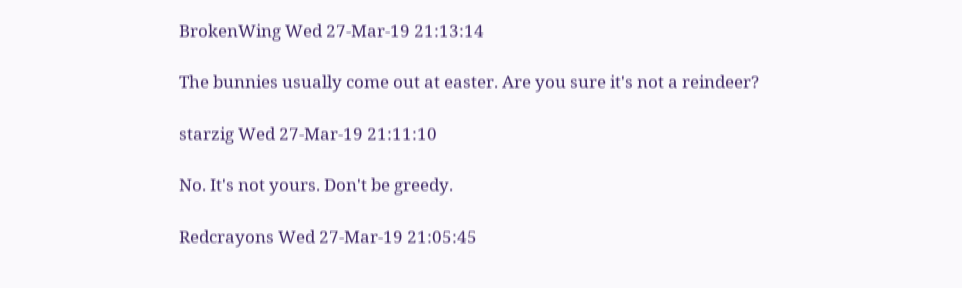BrokenWing Wed 27-Mar-19 21:13:14

The bunnies usually come out at easter. Are you sure it's not a reindeer?

starzig Wed 27-Mar-19 21:11:10

No. It's not yours. Don't be greedy.

Redcrayons Wed 27-Mar-19 21:05:45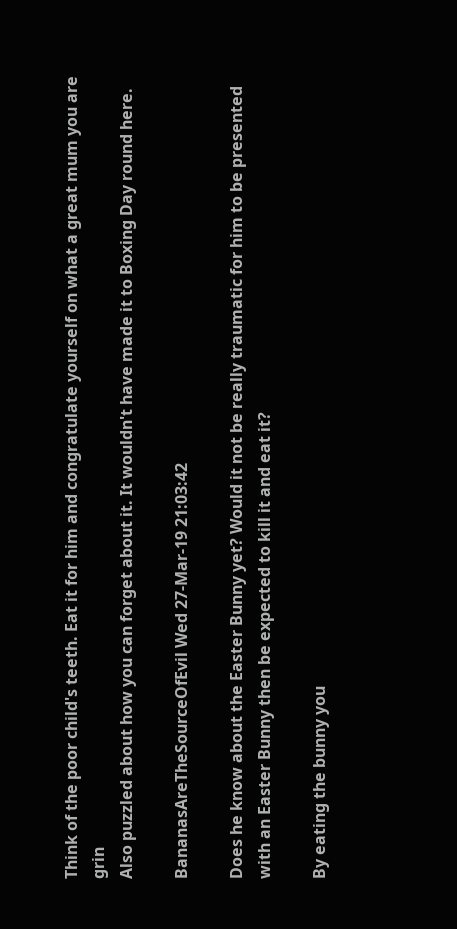Think of the poor child's teeth. Eat it for him and congratulate yourself on what a great mum you are grin
Also puzzled about how you can forget about it. It wouldn't have made it to Boxing Day round here.

BananasAreTheSourceOfEvil Wed 27-Mar-19 21:03:42

Does he know about the Easter Bunny yet? Would it not be really traumatic for him to be presented with an Easter Bunny then be expected to kill it and eat it?

By eating the bunny you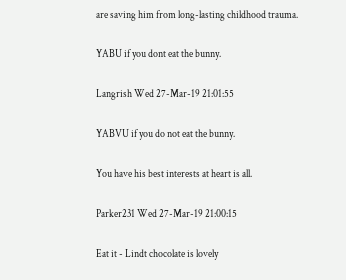are saving him from long-lasting childhood trauma.

YABU if you dont eat the bunny.

Langrish Wed 27-Mar-19 21:01:55

YABVU if you do not eat the bunny.

You have his best interests at heart is all.

Parker231 Wed 27-Mar-19 21:00:15

Eat it - Lindt chocolate is lovely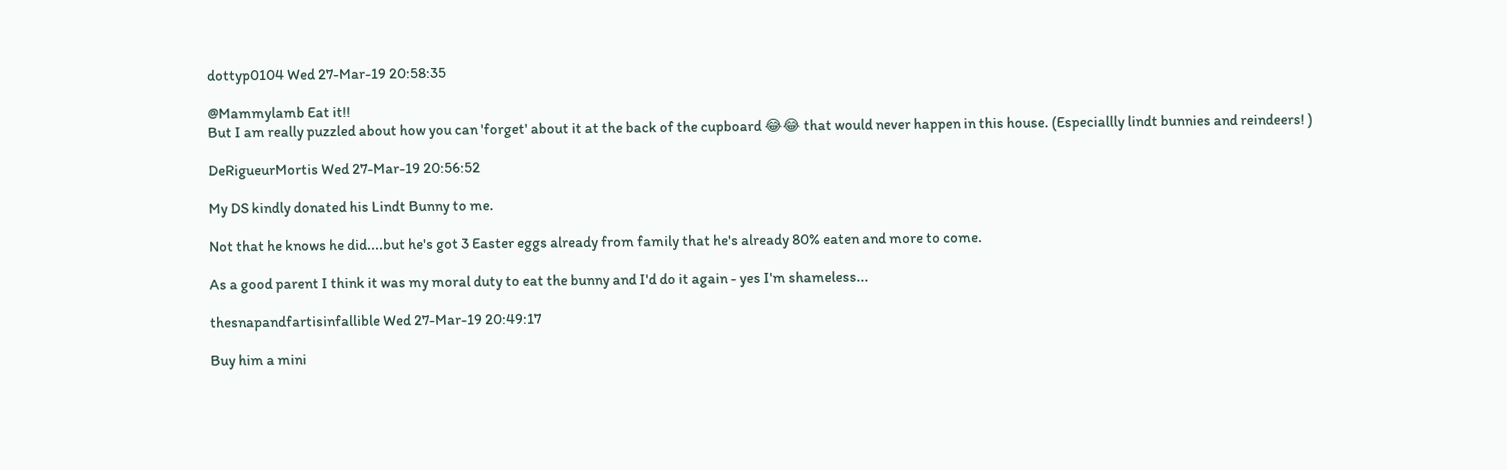dottyp0104 Wed 27-Mar-19 20:58:35

@Mammylamb Eat it!!
But I am really puzzled about how you can 'forget' about it at the back of the cupboard 😂😂 that would never happen in this house. (Especiallly lindt bunnies and reindeers! )

DeRigueurMortis Wed 27-Mar-19 20:56:52

My DS kindly donated his Lindt Bunny to me.

Not that he knows he did....but he's got 3 Easter eggs already from family that he's already 80% eaten and more to come.

As a good parent I think it was my moral duty to eat the bunny and I'd do it again - yes I'm shameless...

thesnapandfartisinfallible Wed 27-Mar-19 20:49:17

Buy him a mini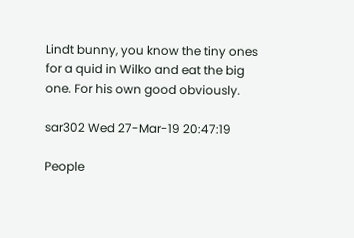Lindt bunny, you know the tiny ones for a quid in Wilko and eat the big one. For his own good obviously.

sar302 Wed 27-Mar-19 20:47:19

People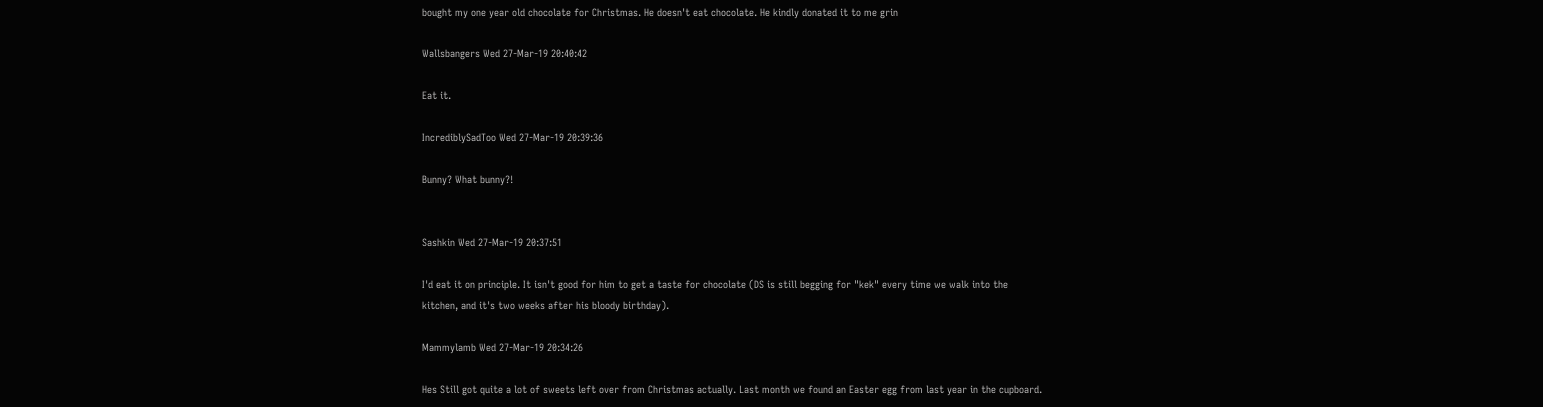bought my one year old chocolate for Christmas. He doesn't eat chocolate. He kindly donated it to me grin

Wallsbangers Wed 27-Mar-19 20:40:42

Eat it.

IncrediblySadToo Wed 27-Mar-19 20:39:36

Bunny? What bunny?!


Sashkin Wed 27-Mar-19 20:37:51

I'd eat it on principle. It isn't good for him to get a taste for chocolate (DS is still begging for "kek" every time we walk into the kitchen, and it's two weeks after his bloody birthday).

Mammylamb Wed 27-Mar-19 20:34:26

Hes Still got quite a lot of sweets left over from Christmas actually. Last month we found an Easter egg from last year in the cupboard.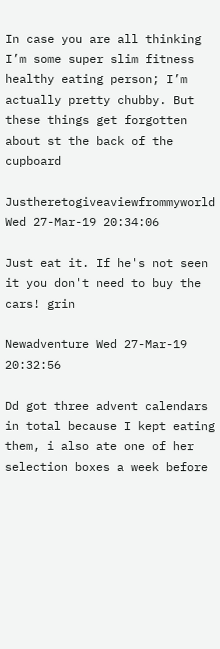In case you are all thinking I’m some super slim fitness healthy eating person; I’m actually pretty chubby. But these things get forgotten about st the back of the cupboard

Justheretogiveaviewfrommyworld Wed 27-Mar-19 20:34:06

Just eat it. If he's not seen it you don't need to buy the cars! grin

Newadventure Wed 27-Mar-19 20:32:56

Dd got three advent calendars in total because I kept eating them, i also ate one of her selection boxes a week before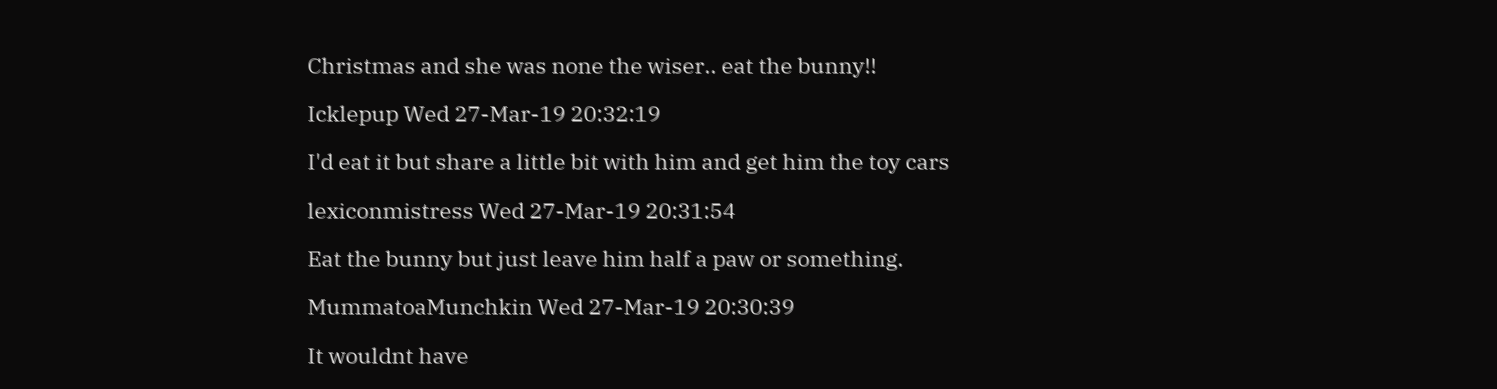Christmas and she was none the wiser.. eat the bunny!!

Icklepup Wed 27-Mar-19 20:32:19

I'd eat it but share a little bit with him and get him the toy cars

lexiconmistress Wed 27-Mar-19 20:31:54

Eat the bunny but just leave him half a paw or something.

MummatoaMunchkin Wed 27-Mar-19 20:30:39

It wouldnt have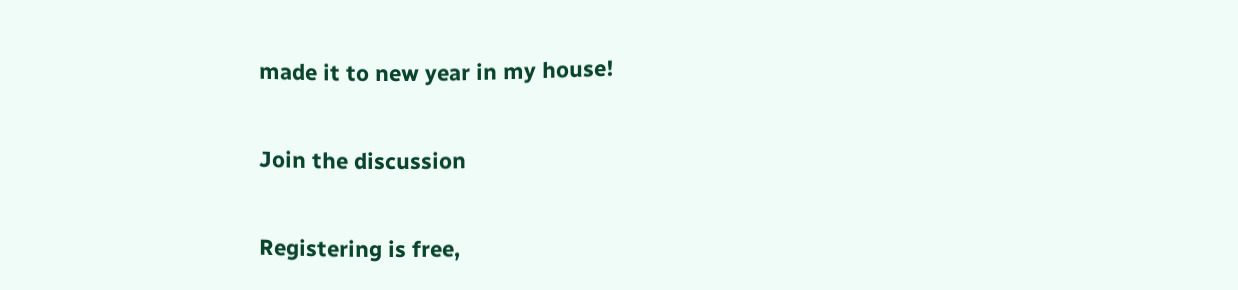made it to new year in my house!

Join the discussion

Registering is free,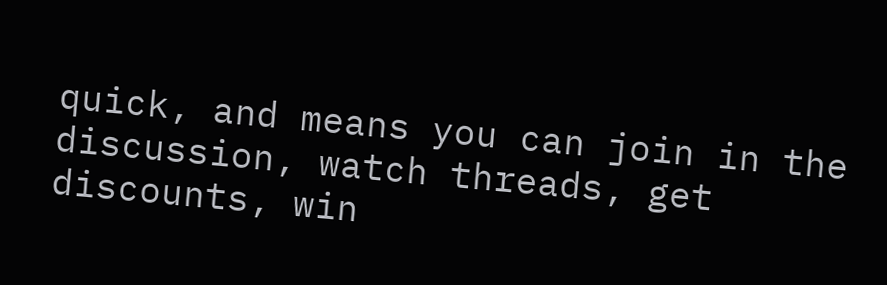quick, and means you can join in the discussion, watch threads, get discounts, win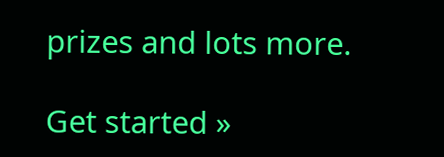prizes and lots more.

Get started »